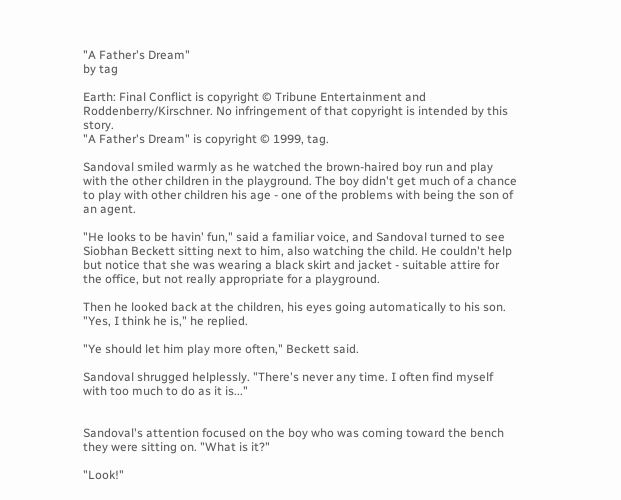"A Father's Dream"
by tag

Earth: Final Conflict is copyright © Tribune Entertainment and Roddenberry/Kirschner. No infringement of that copyright is intended by this story.
"A Father's Dream" is copyright © 1999, tag.

Sandoval smiled warmly as he watched the brown-haired boy run and play with the other children in the playground. The boy didn't get much of a chance to play with other children his age - one of the problems with being the son of an agent.

"He looks to be havin' fun," said a familiar voice, and Sandoval turned to see Siobhan Beckett sitting next to him, also watching the child. He couldn't help but notice that she was wearing a black skirt and jacket - suitable attire for the office, but not really appropriate for a playground.

Then he looked back at the children, his eyes going automatically to his son. "Yes, I think he is," he replied.

"Ye should let him play more often," Beckett said.

Sandoval shrugged helplessly. "There's never any time. I often find myself with too much to do as it is..."


Sandoval's attention focused on the boy who was coming toward the bench they were sitting on. "What is it?"

"Look!"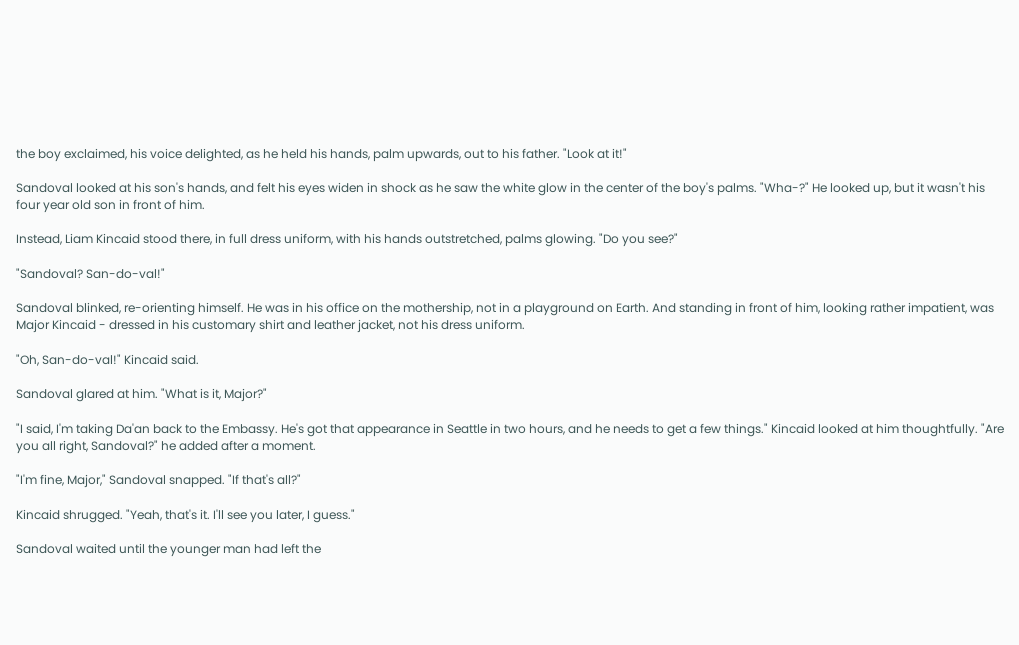the boy exclaimed, his voice delighted, as he held his hands, palm upwards, out to his father. "Look at it!"

Sandoval looked at his son's hands, and felt his eyes widen in shock as he saw the white glow in the center of the boy's palms. "Wha-?" He looked up, but it wasn't his four year old son in front of him.

Instead, Liam Kincaid stood there, in full dress uniform, with his hands outstretched, palms glowing. "Do you see?"

"Sandoval? San-do-val!"

Sandoval blinked, re-orienting himself. He was in his office on the mothership, not in a playground on Earth. And standing in front of him, looking rather impatient, was Major Kincaid - dressed in his customary shirt and leather jacket, not his dress uniform.

"Oh, San-do-val!" Kincaid said.

Sandoval glared at him. "What is it, Major?"

"I said, I'm taking Da'an back to the Embassy. He's got that appearance in Seattle in two hours, and he needs to get a few things." Kincaid looked at him thoughtfully. "Are you all right, Sandoval?" he added after a moment.

"I'm fine, Major," Sandoval snapped. "If that's all?"

Kincaid shrugged. "Yeah, that's it. I'll see you later, I guess."

Sandoval waited until the younger man had left the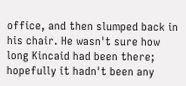office, and then slumped back in his chair. He wasn't sure how long Kincaid had been there; hopefully it hadn't been any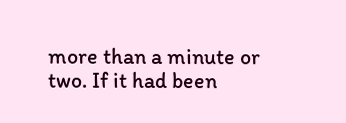more than a minute or two. If it had been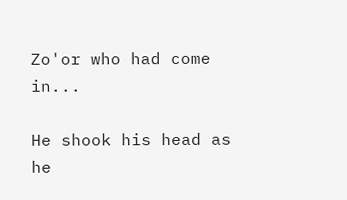Zo'or who had come in...

He shook his head as he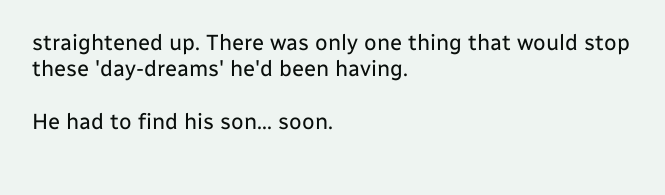straightened up. There was only one thing that would stop these 'day-dreams' he'd been having.

He had to find his son... soon.